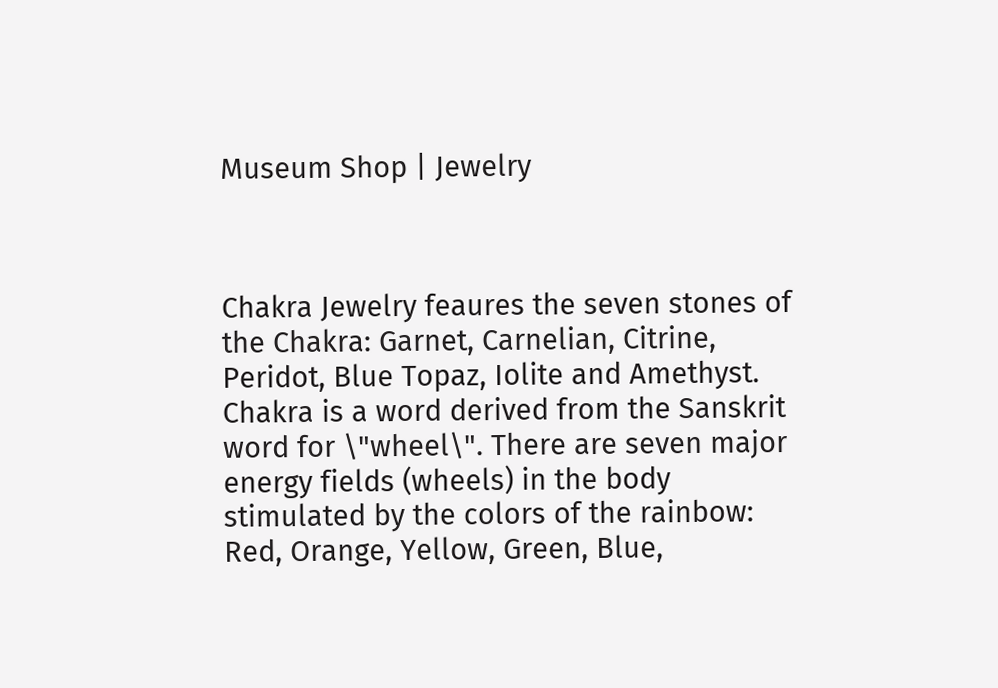Museum Shop | Jewelry



Chakra Jewelry feaures the seven stones of the Chakra: Garnet, Carnelian, Citrine, Peridot, Blue Topaz, Iolite and Amethyst. Chakra is a word derived from the Sanskrit word for \"wheel\". There are seven major energy fields (wheels) in the body stimulated by the colors of the rainbow: Red, Orange, Yellow, Green, Blue,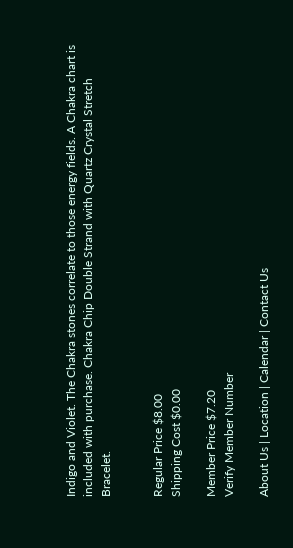Indigo and Violet. The Chakra stones correlate to those energy fields. A Chakra chart is included with purchase. Chakra Chip Double Strand with Quartz Crystal Stretch Bracelet.


Regular Price $8.00
Shipping Cost $0.00

Member Price $7.20
Verify Member Number

About Us | Location | Calendar | Contact Us